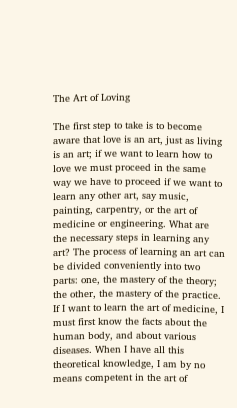The Art of Loving

The first step to take is to become aware that love is an art, just as living is an art; if we want to learn how to love we must proceed in the same way we have to proceed if we want to learn any other art, say music, painting, carpentry, or the art of medicine or engineering. What are the necessary steps in learning any art? The process of learning an art can be divided conveniently into two parts: one, the mastery of the theory; the other, the mastery of the practice. If I want to learn the art of medicine, I must first know the facts about the human body, and about various diseases. When I have all this theoretical knowledge, I am by no means competent in the art of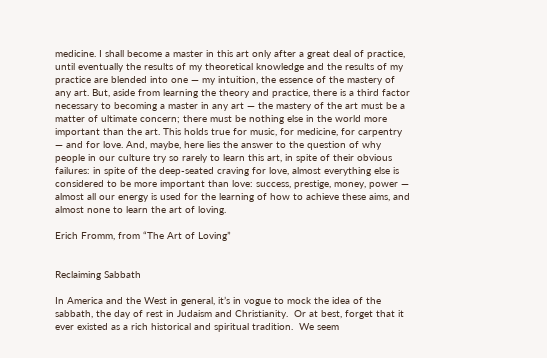medicine. I shall become a master in this art only after a great deal of practice, until eventually the results of my theoretical knowledge and the results of my practice are blended into one — my intuition, the essence of the mastery of any art. But, aside from learning the theory and practice, there is a third factor necessary to becoming a master in any art — the mastery of the art must be a matter of ultimate concern; there must be nothing else in the world more important than the art. This holds true for music, for medicine, for carpentry — and for love. And, maybe, here lies the answer to the question of why people in our culture try so rarely to learn this art, in spite of their obvious failures: in spite of the deep-seated craving for love, almost everything else is considered to be more important than love: success, prestige, money, power — almost all our energy is used for the learning of how to achieve these aims, and almost none to learn the art of loving.

Erich Fromm, from “The Art of Loving”


Reclaiming Sabbath

In America and the West in general, it’s in vogue to mock the idea of the sabbath, the day of rest in Judaism and Christianity.  Or at best, forget that it ever existed as a rich historical and spiritual tradition.  We seem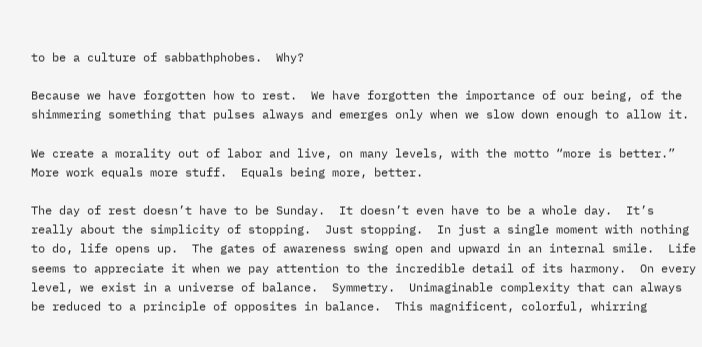to be a culture of sabbathphobes.  Why?

Because we have forgotten how to rest.  We have forgotten the importance of our being, of the shimmering something that pulses always and emerges only when we slow down enough to allow it.

We create a morality out of labor and live, on many levels, with the motto “more is better.”  More work equals more stuff.  Equals being more, better.

The day of rest doesn’t have to be Sunday.  It doesn’t even have to be a whole day.  It’s really about the simplicity of stopping.  Just stopping.  In just a single moment with nothing to do, life opens up.  The gates of awareness swing open and upward in an internal smile.  Life seems to appreciate it when we pay attention to the incredible detail of its harmony.  On every level, we exist in a universe of balance.  Symmetry.  Unimaginable complexity that can always be reduced to a principle of opposites in balance.  This magnificent, colorful, whirring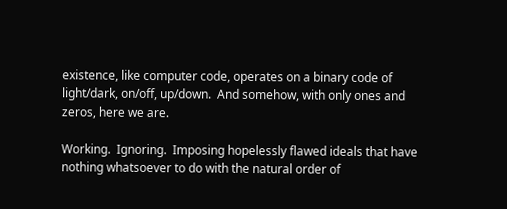existence, like computer code, operates on a binary code of light/dark, on/off, up/down.  And somehow, with only ones and zeros, here we are.

Working.  Ignoring.  Imposing hopelessly flawed ideals that have nothing whatsoever to do with the natural order of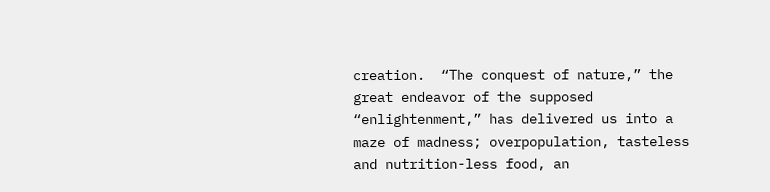creation.  “The conquest of nature,” the great endeavor of the supposed “enlightenment,” has delivered us into a maze of madness; overpopulation, tasteless and nutrition-less food, an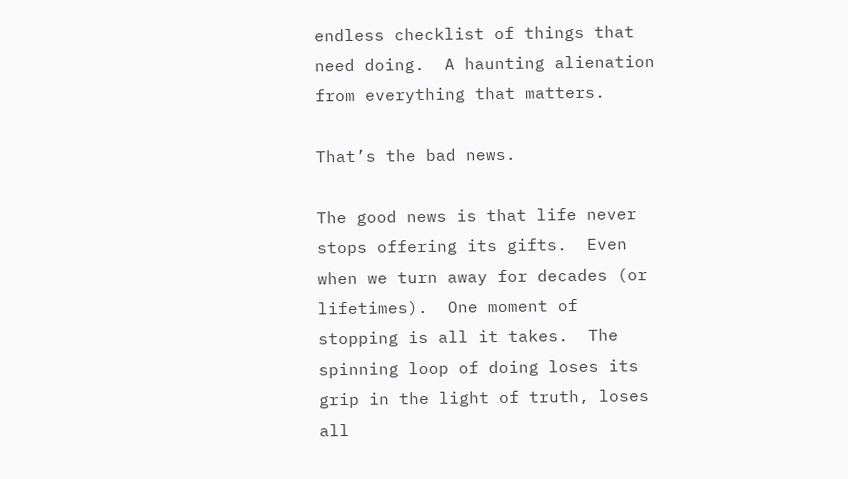endless checklist of things that need doing.  A haunting alienation from everything that matters.

That’s the bad news.

The good news is that life never stops offering its gifts.  Even when we turn away for decades (or lifetimes).  One moment of stopping is all it takes.  The spinning loop of doing loses its grip in the light of truth, loses all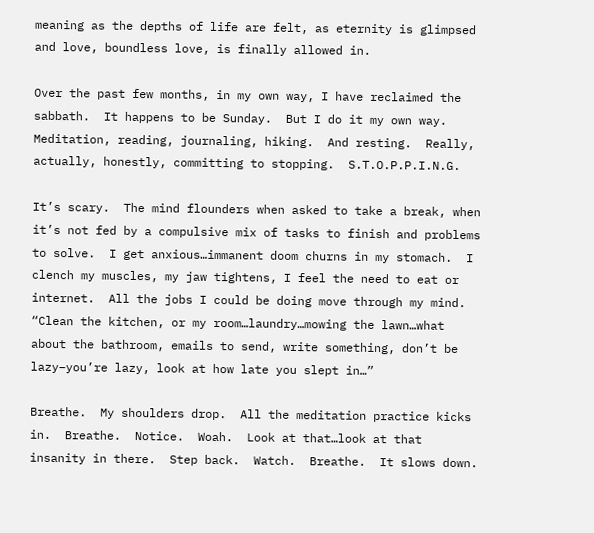meaning as the depths of life are felt, as eternity is glimpsed and love, boundless love, is finally allowed in.

Over the past few months, in my own way, I have reclaimed the sabbath.  It happens to be Sunday.  But I do it my own way.  Meditation, reading, journaling, hiking.  And resting.  Really, actually, honestly, committing to stopping.  S.T.O.P.P.I.N.G.

It’s scary.  The mind flounders when asked to take a break, when it’s not fed by a compulsive mix of tasks to finish and problems to solve.  I get anxious…immanent doom churns in my stomach.  I clench my muscles, my jaw tightens, I feel the need to eat or internet.  All the jobs I could be doing move through my mind.  “Clean the kitchen, or my room…laundry…mowing the lawn…what about the bathroom, emails to send, write something, don’t be lazy–you’re lazy, look at how late you slept in…”

Breathe.  My shoulders drop.  All the meditation practice kicks in.  Breathe.  Notice.  Woah.  Look at that…look at that insanity in there.  Step back.  Watch.  Breathe.  It slows down.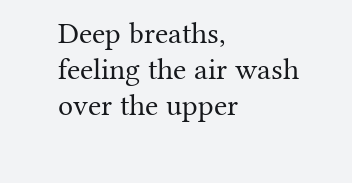Deep breaths, feeling the air wash over the upper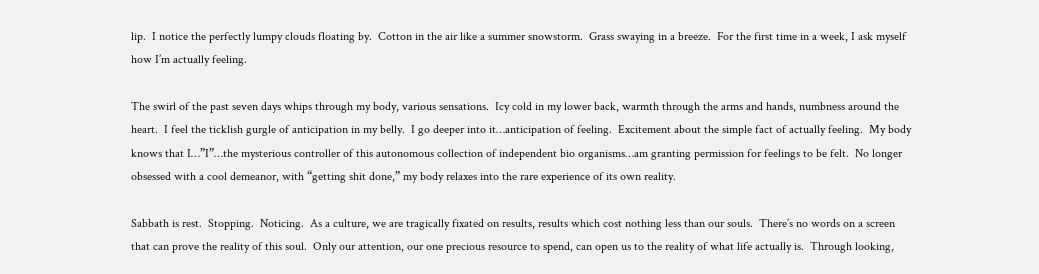lip.  I notice the perfectly lumpy clouds floating by.  Cotton in the air like a summer snowstorm.  Grass swaying in a breeze.  For the first time in a week, I ask myself how I’m actually feeling.

The swirl of the past seven days whips through my body, various sensations.  Icy cold in my lower back, warmth through the arms and hands, numbness around the heart.  I feel the ticklish gurgle of anticipation in my belly.  I go deeper into it…anticipation of feeling.  Excitement about the simple fact of actually feeling.  My body knows that I…”I”…the mysterious controller of this autonomous collection of independent bio organisms…am granting permission for feelings to be felt.  No longer obsessed with a cool demeanor, with “getting shit done,” my body relaxes into the rare experience of its own reality.

Sabbath is rest.  Stopping.  Noticing.  As a culture, we are tragically fixated on results, results which cost nothing less than our souls.  There’s no words on a screen that can prove the reality of this soul.  Only our attention, our one precious resource to spend, can open us to the reality of what life actually is.  Through looking,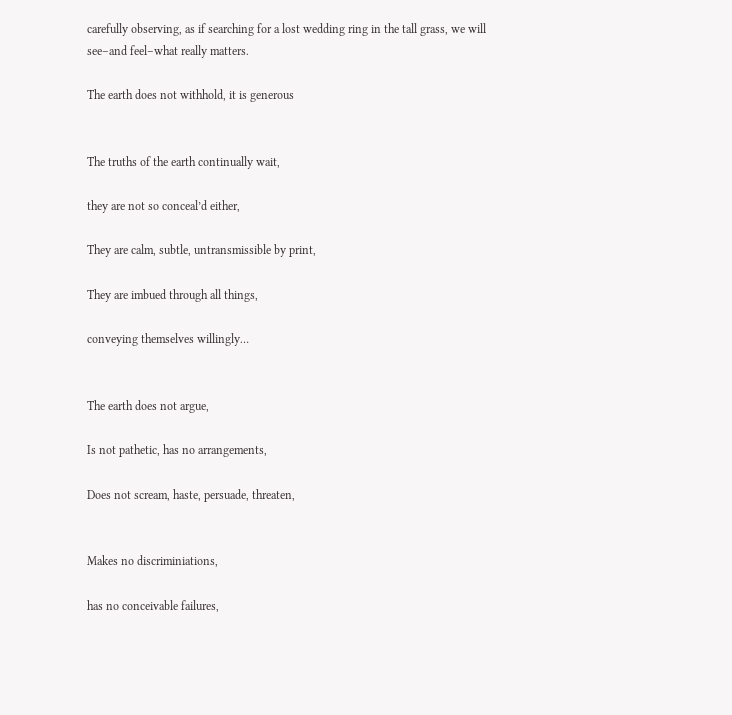carefully observing, as if searching for a lost wedding ring in the tall grass, we will see–and feel–what really matters.

The earth does not withhold, it is generous


The truths of the earth continually wait,

they are not so conceal’d either,

They are calm, subtle, untransmissible by print,

They are imbued through all things,

conveying themselves willingly…


The earth does not argue,

Is not pathetic, has no arrangements,

Does not scream, haste, persuade, threaten,


Makes no discriminiations,

has no conceivable failures,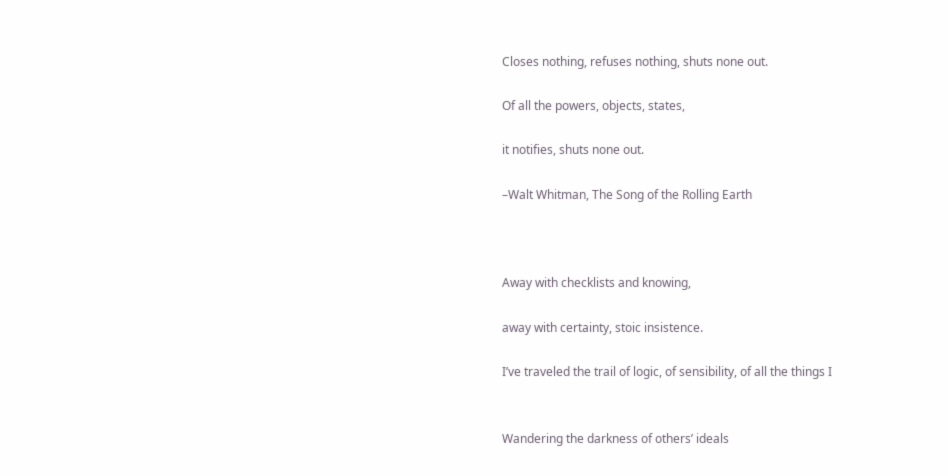Closes nothing, refuses nothing, shuts none out.

Of all the powers, objects, states,

it notifies, shuts none out.

–Walt Whitman, The Song of the Rolling Earth



Away with checklists and knowing,

away with certainty, stoic insistence.

I’ve traveled the trail of logic, of sensibility, of all the things I


Wandering the darkness of others’ ideals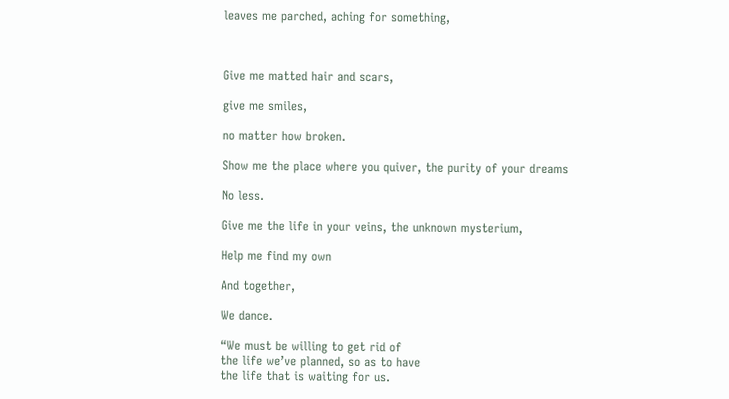leaves me parched, aching for something,



Give me matted hair and scars,

give me smiles,

no matter how broken.

Show me the place where you quiver, the purity of your dreams

No less.

Give me the life in your veins, the unknown mysterium,

Help me find my own

And together,

We dance.

“We must be willing to get rid of
the life we’ve planned, so as to have
the life that is waiting for us.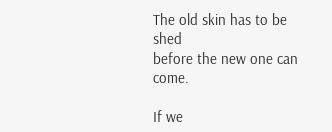The old skin has to be shed
before the new one can come.

If we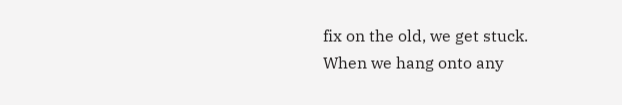fix on the old, we get stuck.
When we hang onto any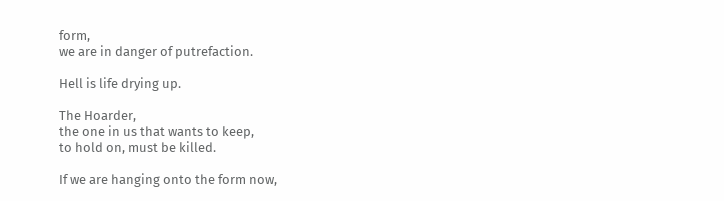form,
we are in danger of putrefaction.

Hell is life drying up.

The Hoarder,
the one in us that wants to keep,
to hold on, must be killed.

If we are hanging onto the form now,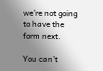we’re not going to have the form next.

You can’t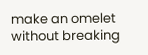make an omelet
without breaking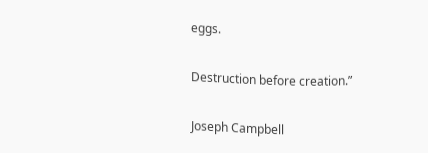eggs.

Destruction before creation.”

Joseph Campbell